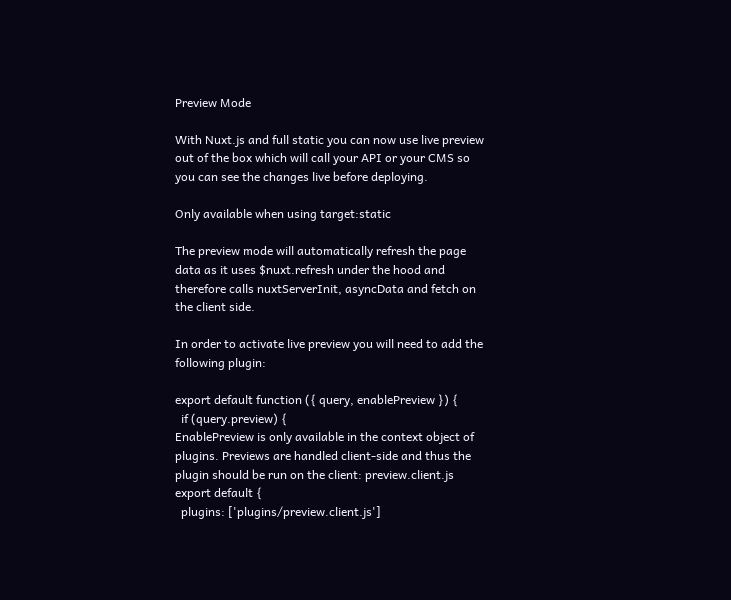Preview Mode

With Nuxt.js and full static you can now use live preview out of the box which will call your API or your CMS so you can see the changes live before deploying.

Only available when using target:static

The preview mode will automatically refresh the page data as it uses $nuxt.refresh under the hood and therefore calls nuxtServerInit, asyncData and fetch on the client side.

In order to activate live preview you will need to add the following plugin:

export default function ({ query, enablePreview }) {
  if (query.preview) {
EnablePreview is only available in the context object of plugins. Previews are handled client-side and thus the plugin should be run on the client: preview.client.js
export default {
  plugins: ['plugins/preview.client.js']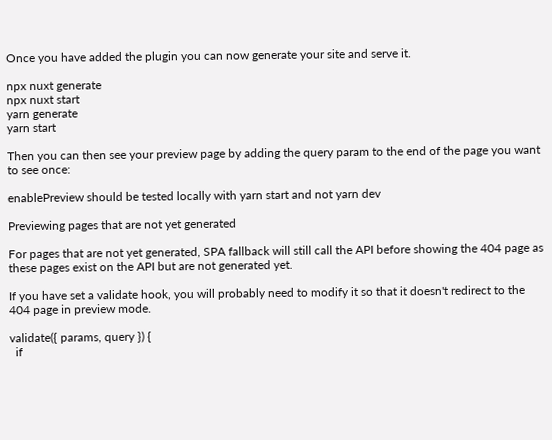Once you have added the plugin you can now generate your site and serve it.

npx nuxt generate
npx nuxt start
yarn generate
yarn start

Then you can then see your preview page by adding the query param to the end of the page you want to see once:

enablePreview should be tested locally with yarn start and not yarn dev

Previewing pages that are not yet generated

For pages that are not yet generated, SPA fallback will still call the API before showing the 404 page as these pages exist on the API but are not generated yet.

If you have set a validate hook, you will probably need to modify it so that it doesn't redirect to the 404 page in preview mode.

validate({ params, query }) {
  if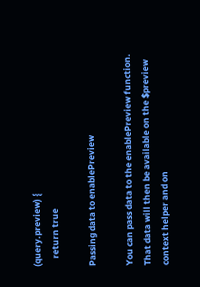(query.preview) {
    return true

Passing data to enablePreview

You can pass data to the enablePreview function. That data will then be available on the $preview context helper and on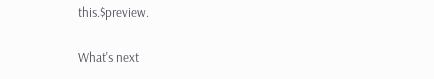this.$preview.

What's next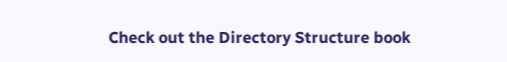Check out the Directory Structure book